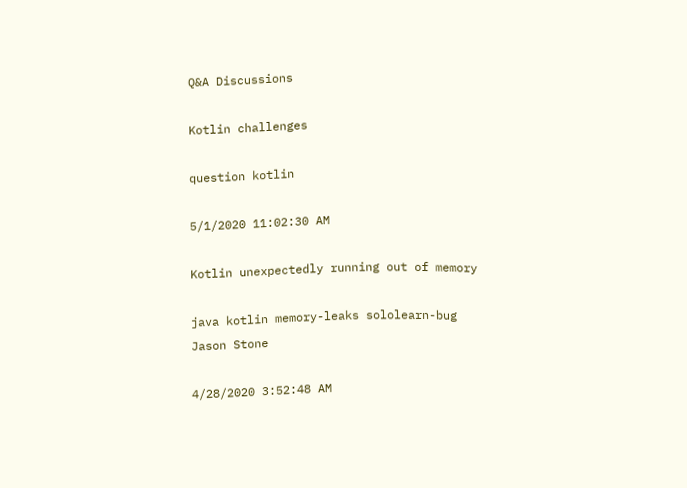Q&A Discussions

Kotlin challenges

question kotlin

5/1/2020 11:02:30 AM

Kotlin unexpectedly running out of memory

java kotlin memory-leaks sololearn-bug
Jason Stone

4/28/2020 3:52:48 AM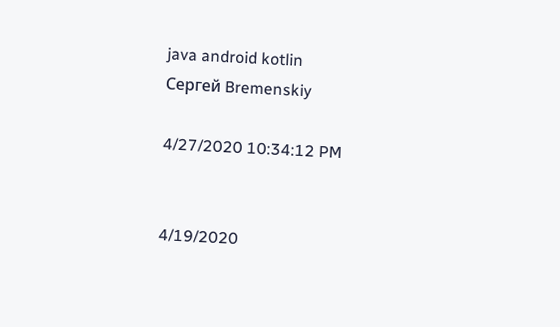java android kotlin
Сергей Bremenskiy

4/27/2020 10:34:12 PM


4/19/2020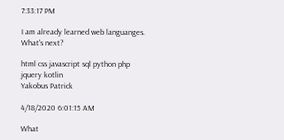7:33:17 PM

I am already learned web languanges. What's next?

html css javascript sql python php jquery kotlin
Yakobus Patrick

4/18/2020 6:01:15 AM

What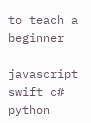to teach a beginner

javascript swift c# python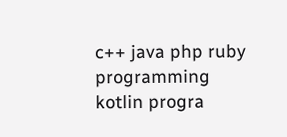c++ java php ruby programming kotlin progra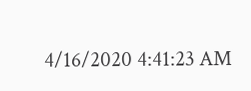4/16/2020 4:41:23 AM